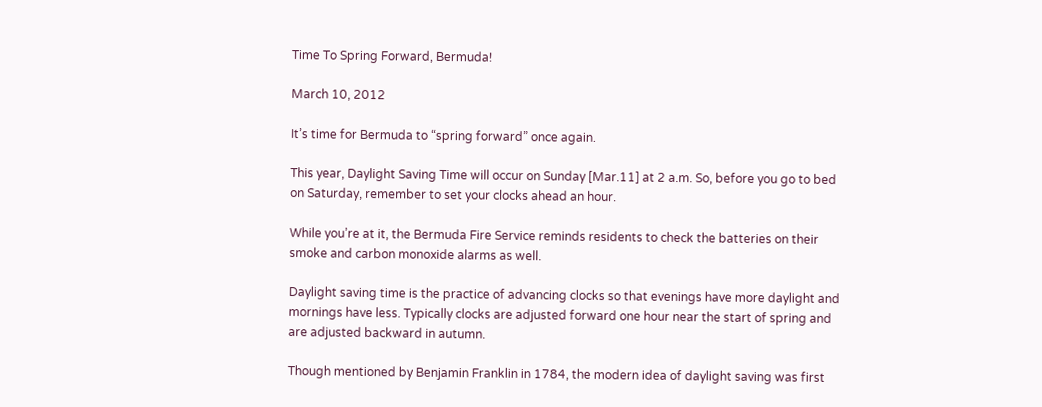Time To Spring Forward, Bermuda!

March 10, 2012

It’s time for Bermuda to “spring forward” once again.

This year, Daylight Saving Time will occur on Sunday [Mar.11] at 2 a.m. So, before you go to bed on Saturday, remember to set your clocks ahead an hour.

While you’re at it, the Bermuda Fire Service reminds residents to check the batteries on their smoke and carbon monoxide alarms as well.

Daylight saving time is the practice of advancing clocks so that evenings have more daylight and mornings have less. Typically clocks are adjusted forward one hour near the start of spring and are adjusted backward in autumn.

Though mentioned by Benjamin Franklin in 1784, the modern idea of daylight saving was first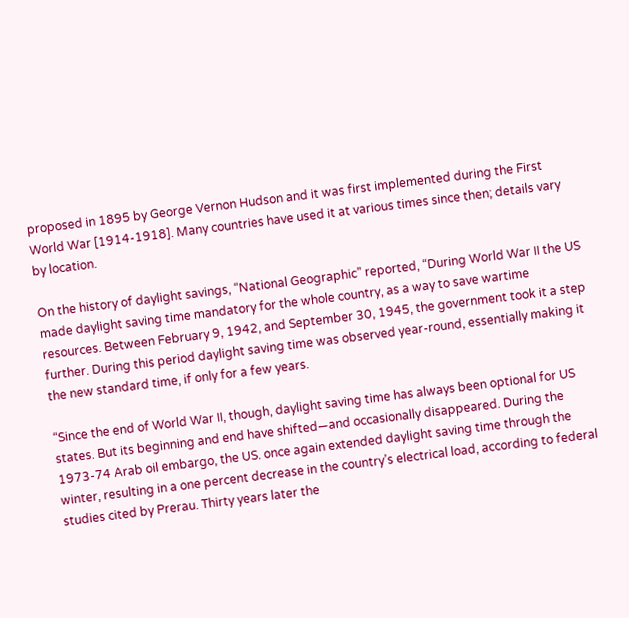proposed in 1895 by George Vernon Hudson and it was first implemented during the First World War [1914-1918]. Many countries have used it at various times since then; details vary by location.

On the history of daylight savings, “National Geographic” reported, “During World War II the US made daylight saving time mandatory for the whole country, as a way to save wartime resources. Between February 9, 1942, and September 30, 1945, the government took it a step further. During this period daylight saving time was observed year-round, essentially making it the new standard time, if only for a few years.

“Since the end of World War II, though, daylight saving time has always been optional for US states. But its beginning and end have shifted—and occasionally disappeared. During the 1973-74 Arab oil embargo, the US. once again extended daylight saving time through the winter, resulting in a one percent decrease in the country’s electrical load, according to federal studies cited by Prerau. Thirty years later the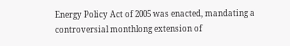Energy Policy Act of 2005 was enacted, mandating a controversial monthlong extension of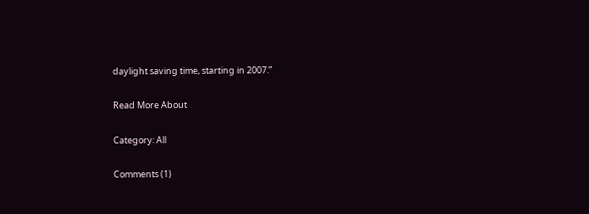daylight saving time, starting in 2007.”

Read More About

Category: All

Comments (1)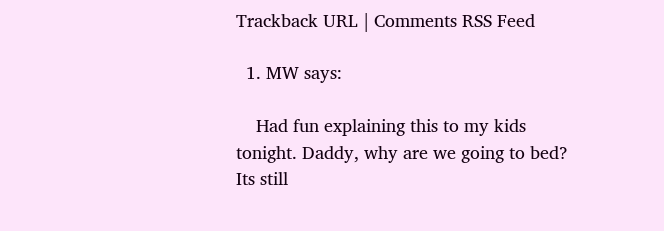Trackback URL | Comments RSS Feed

  1. MW says:

    Had fun explaining this to my kids tonight. Daddy, why are we going to bed? Its still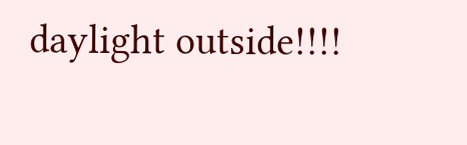daylight outside!!!!